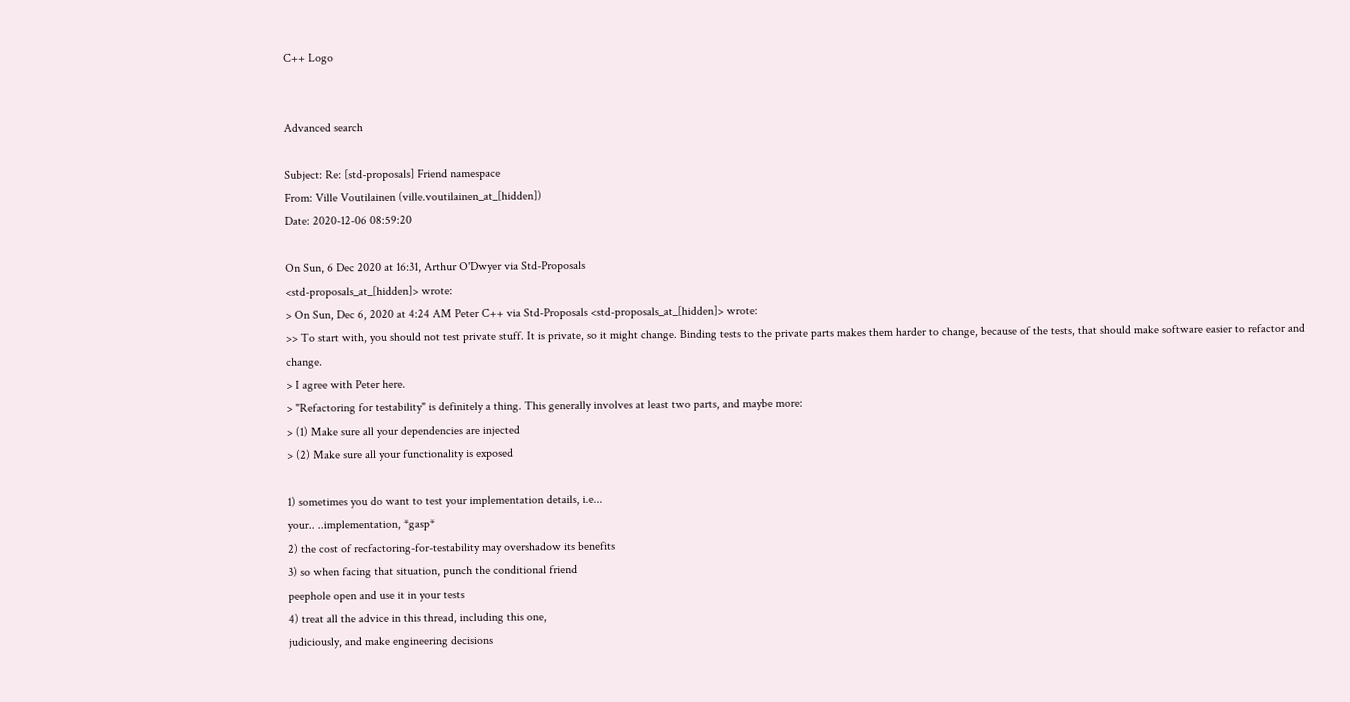C++ Logo


Advanced search

Subject: Re: [std-proposals] Friend namespace
From: Ville Voutilainen (ville.voutilainen_at_[hidden])
Date: 2020-12-06 08:59:20

On Sun, 6 Dec 2020 at 16:31, Arthur O'Dwyer via Std-Proposals
<std-proposals_at_[hidden]> wrote:
> On Sun, Dec 6, 2020 at 4:24 AM Peter C++ via Std-Proposals <std-proposals_at_[hidden]> wrote:
>> To start with, you should not test private stuff. It is private, so it might change. Binding tests to the private parts makes them harder to change, because of the tests, that should make software easier to refactor and change.
> I agree with Peter here.
> "Refactoring for testability" is definitely a thing. This generally involves at least two parts, and maybe more:
> (1) Make sure all your dependencies are injected
> (2) Make sure all your functionality is exposed

1) sometimes you do want to test your implementation details, i.e...
your.. ..implementation, *gasp*
2) the cost of recfactoring-for-testability may overshadow its benefits
3) so when facing that situation, punch the conditional friend
peephole open and use it in your tests
4) treat all the advice in this thread, including this one,
judiciously, and make engineering decisions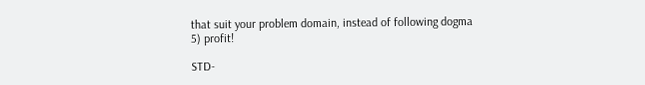that suit your problem domain, instead of following dogma
5) profit!

STD-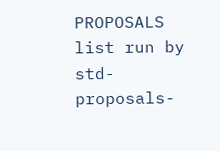PROPOSALS list run by std-proposals-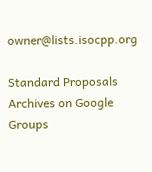owner@lists.isocpp.org

Standard Proposals Archives on Google Groups